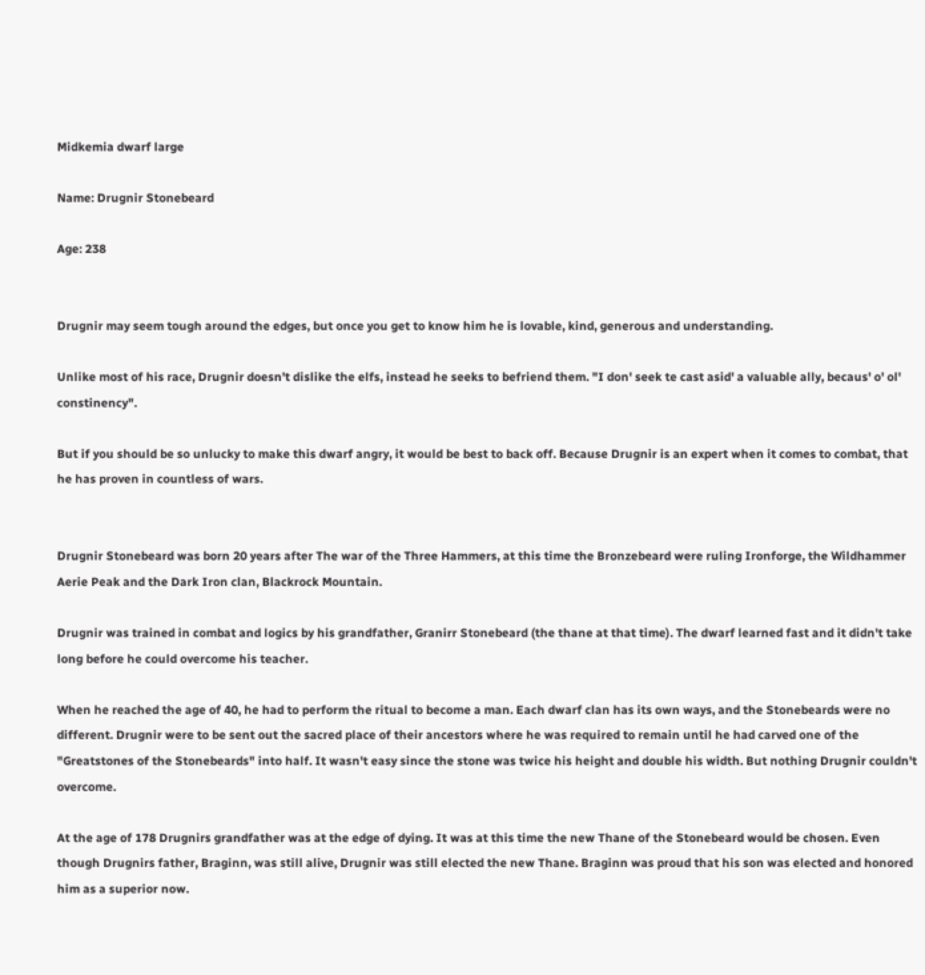Midkemia dwarf large

Name: Drugnir Stonebeard

Age: 238


Drugnir may seem tough around the edges, but once you get to know him he is lovable, kind, generous and understanding.

Unlike most of his race, Drugnir doesn't dislike the elfs, instead he seeks to befriend them. "I don' seek te cast asid' a valuable ally, becaus' o' ol' constinency".

But if you should be so unlucky to make this dwarf angry, it would be best to back off. Because Drugnir is an expert when it comes to combat, that he has proven in countless of wars.


Drugnir Stonebeard was born 20 years after The war of the Three Hammers, at this time the Bronzebeard were ruling Ironforge, the Wildhammer Aerie Peak and the Dark Iron clan, Blackrock Mountain.

Drugnir was trained in combat and logics by his grandfather, Granirr Stonebeard (the thane at that time). The dwarf learned fast and it didn't take long before he could overcome his teacher.

When he reached the age of 40, he had to perform the ritual to become a man. Each dwarf clan has its own ways, and the Stonebeards were no different. Drugnir were to be sent out the sacred place of their ancestors where he was required to remain until he had carved one of the "Greatstones of the Stonebeards" into half. It wasn't easy since the stone was twice his height and double his width. But nothing Drugnir couldn't overcome.

At the age of 178 Drugnirs grandfather was at the edge of dying. It was at this time the new Thane of the Stonebeard would be chosen. Even though Drugnirs father, Braginn, was still alive, Drugnir was still elected the new Thane. Braginn was proud that his son was elected and honored him as a superior now.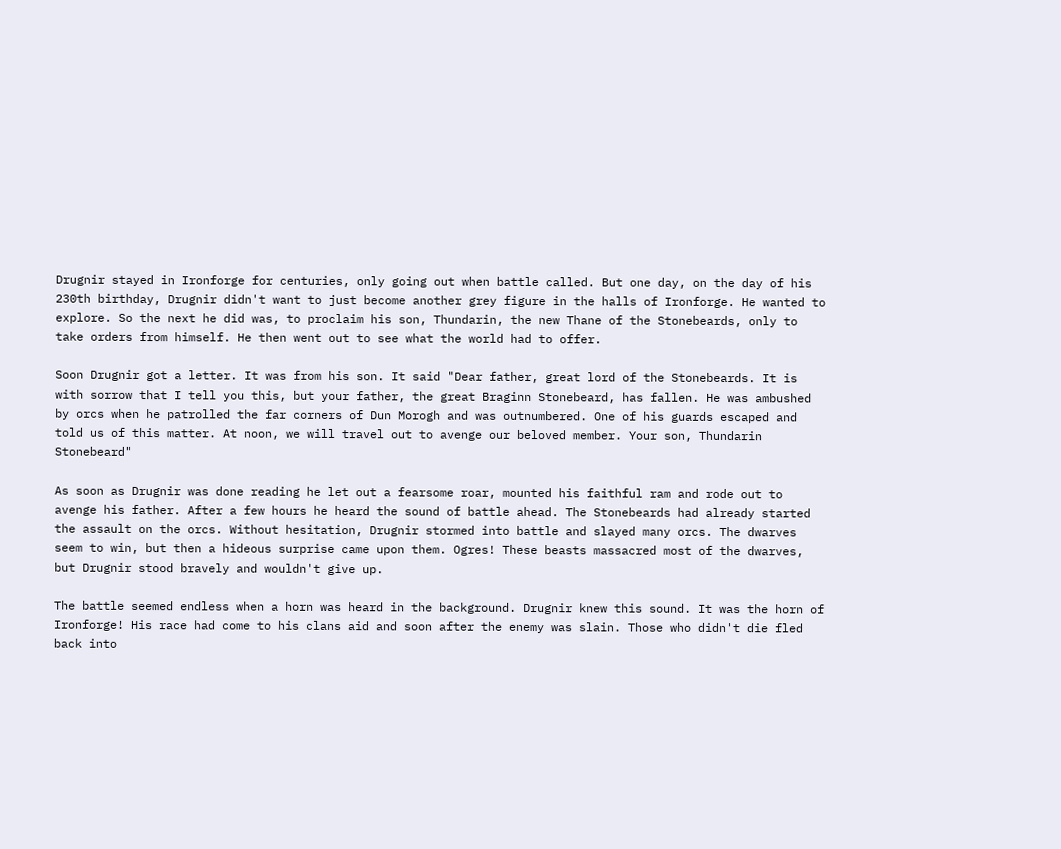Drugnir stayed in Ironforge for centuries, only going out when battle called. But one day, on the day of his 230th birthday, Drugnir didn't want to just become another grey figure in the halls of Ironforge. He wanted to explore. So the next he did was, to proclaim his son, Thundarin, the new Thane of the Stonebeards, only to take orders from himself. He then went out to see what the world had to offer.

Soon Drugnir got a letter. It was from his son. It said "Dear father, great lord of the Stonebeards. It is with sorrow that I tell you this, but your father, the great Braginn Stonebeard, has fallen. He was ambushed by orcs when he patrolled the far corners of Dun Morogh and was outnumbered. One of his guards escaped and told us of this matter. At noon, we will travel out to avenge our beloved member. Your son, Thundarin Stonebeard"

As soon as Drugnir was done reading he let out a fearsome roar, mounted his faithful ram and rode out to avenge his father. After a few hours he heard the sound of battle ahead. The Stonebeards had already started the assault on the orcs. Without hesitation, Drugnir stormed into battle and slayed many orcs. The dwarves seem to win, but then a hideous surprise came upon them. Ogres! These beasts massacred most of the dwarves, but Drugnir stood bravely and wouldn't give up.

The battle seemed endless when a horn was heard in the background. Drugnir knew this sound. It was the horn of Ironforge! His race had come to his clans aid and soon after the enemy was slain. Those who didn't die fled back into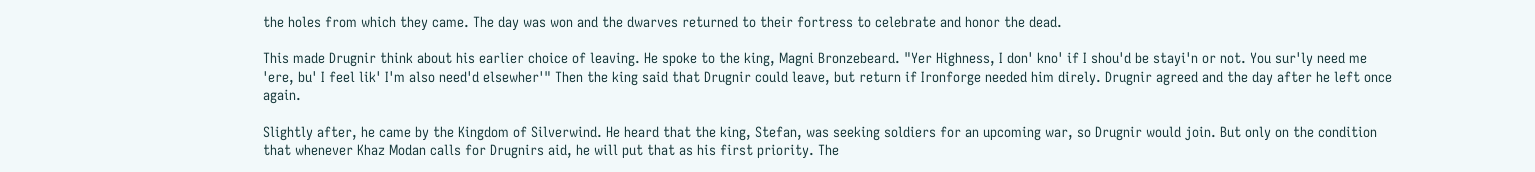the holes from which they came. The day was won and the dwarves returned to their fortress to celebrate and honor the dead.

This made Drugnir think about his earlier choice of leaving. He spoke to the king, Magni Bronzebeard. "Yer Highness, I don' kno' if I shou'd be stayi'n or not. You sur'ly need me 'ere, bu' I feel lik' I'm also need'd elsewher'" Then the king said that Drugnir could leave, but return if Ironforge needed him direly. Drugnir agreed and the day after he left once again.

Slightly after, he came by the Kingdom of Silverwind. He heard that the king, Stefan, was seeking soldiers for an upcoming war, so Drugnir would join. But only on the condition that whenever Khaz Modan calls for Drugnirs aid, he will put that as his first priority. The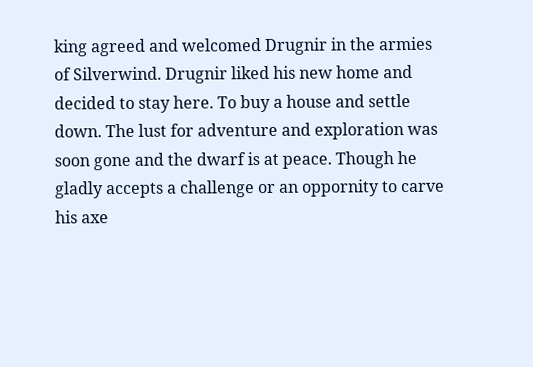king agreed and welcomed Drugnir in the armies of Silverwind. Drugnir liked his new home and decided to stay here. To buy a house and settle down. The lust for adventure and exploration was soon gone and the dwarf is at peace. Though he gladly accepts a challenge or an oppornity to carve his axe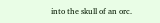into the skull of an orc.